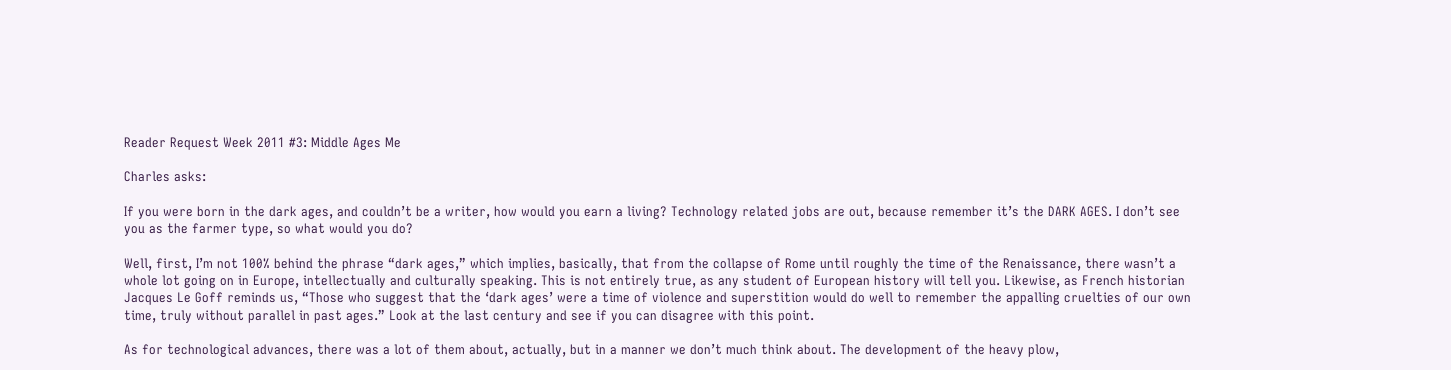Reader Request Week 2011 #3: Middle Ages Me

Charles asks:

If you were born in the dark ages, and couldn’t be a writer, how would you earn a living? Technology related jobs are out, because remember it’s the DARK AGES. I don’t see you as the farmer type, so what would you do?

Well, first, I’m not 100% behind the phrase “dark ages,” which implies, basically, that from the collapse of Rome until roughly the time of the Renaissance, there wasn’t a whole lot going on in Europe, intellectually and culturally speaking. This is not entirely true, as any student of European history will tell you. Likewise, as French historian Jacques Le Goff reminds us, “Those who suggest that the ‘dark ages’ were a time of violence and superstition would do well to remember the appalling cruelties of our own time, truly without parallel in past ages.” Look at the last century and see if you can disagree with this point.

As for technological advances, there was a lot of them about, actually, but in a manner we don’t much think about. The development of the heavy plow,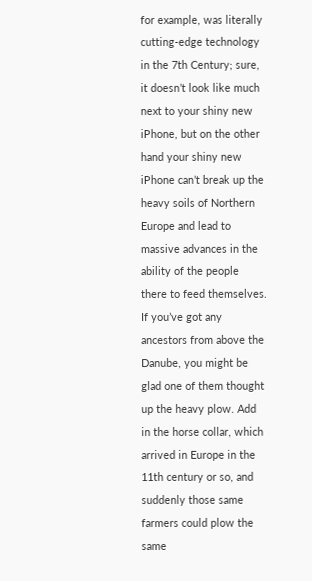for example, was literally cutting-edge technology in the 7th Century; sure, it doesn’t look like much next to your shiny new iPhone, but on the other hand your shiny new iPhone can’t break up the heavy soils of Northern Europe and lead to massive advances in the ability of the people there to feed themselves. If you’ve got any ancestors from above the Danube, you might be glad one of them thought up the heavy plow. Add in the horse collar, which arrived in Europe in the 11th century or so, and suddenly those same farmers could plow the same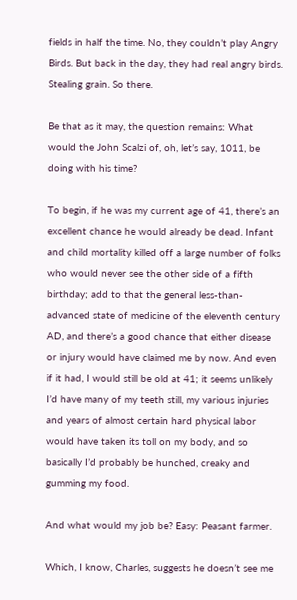fields in half the time. No, they couldn’t play Angry Birds. But back in the day, they had real angry birds. Stealing grain. So there.

Be that as it may, the question remains: What would the John Scalzi of, oh, let’s say, 1011, be doing with his time?

To begin, if he was my current age of 41, there’s an excellent chance he would already be dead. Infant and child mortality killed off a large number of folks who would never see the other side of a fifth birthday; add to that the general less-than-advanced state of medicine of the eleventh century AD, and there’s a good chance that either disease or injury would have claimed me by now. And even if it had, I would still be old at 41; it seems unlikely I’d have many of my teeth still, my various injuries and years of almost certain hard physical labor would have taken its toll on my body, and so basically I’d probably be hunched, creaky and gumming my food.

And what would my job be? Easy: Peasant farmer.

Which, I know, Charles, suggests he doesn’t see me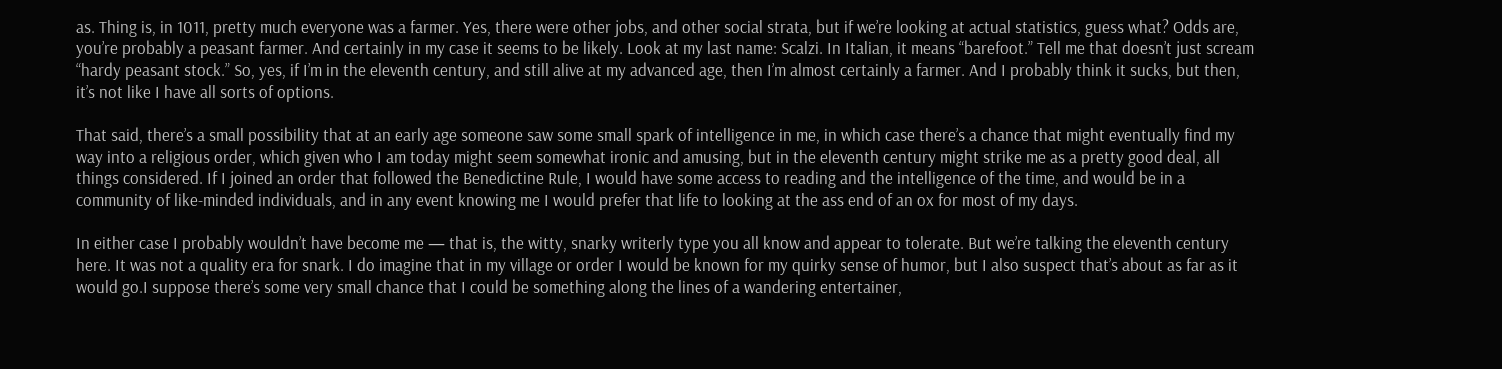as. Thing is, in 1011, pretty much everyone was a farmer. Yes, there were other jobs, and other social strata, but if we’re looking at actual statistics, guess what? Odds are, you’re probably a peasant farmer. And certainly in my case it seems to be likely. Look at my last name: Scalzi. In Italian, it means “barefoot.” Tell me that doesn’t just scream “hardy peasant stock.” So, yes, if I’m in the eleventh century, and still alive at my advanced age, then I’m almost certainly a farmer. And I probably think it sucks, but then, it’s not like I have all sorts of options.

That said, there’s a small possibility that at an early age someone saw some small spark of intelligence in me, in which case there’s a chance that might eventually find my way into a religious order, which given who I am today might seem somewhat ironic and amusing, but in the eleventh century might strike me as a pretty good deal, all things considered. If I joined an order that followed the Benedictine Rule, I would have some access to reading and the intelligence of the time, and would be in a community of like-minded individuals, and in any event knowing me I would prefer that life to looking at the ass end of an ox for most of my days.

In either case I probably wouldn’t have become me — that is, the witty, snarky writerly type you all know and appear to tolerate. But we’re talking the eleventh century here. It was not a quality era for snark. I do imagine that in my village or order I would be known for my quirky sense of humor, but I also suspect that’s about as far as it would go.I suppose there’s some very small chance that I could be something along the lines of a wandering entertainer,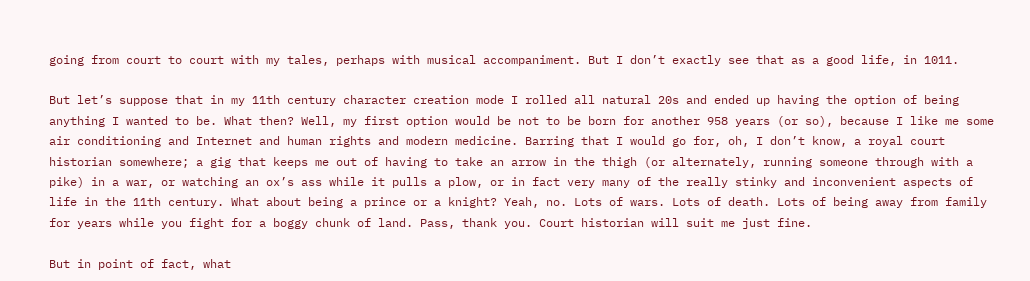going from court to court with my tales, perhaps with musical accompaniment. But I don’t exactly see that as a good life, in 1011.

But let’s suppose that in my 11th century character creation mode I rolled all natural 20s and ended up having the option of being anything I wanted to be. What then? Well, my first option would be not to be born for another 958 years (or so), because I like me some air conditioning and Internet and human rights and modern medicine. Barring that I would go for, oh, I don’t know, a royal court historian somewhere; a gig that keeps me out of having to take an arrow in the thigh (or alternately, running someone through with a pike) in a war, or watching an ox’s ass while it pulls a plow, or in fact very many of the really stinky and inconvenient aspects of life in the 11th century. What about being a prince or a knight? Yeah, no. Lots of wars. Lots of death. Lots of being away from family for years while you fight for a boggy chunk of land. Pass, thank you. Court historian will suit me just fine.

But in point of fact, what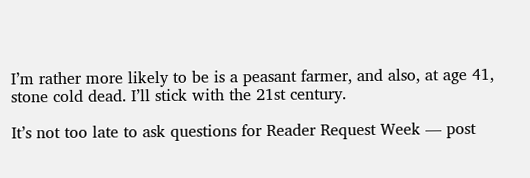I’m rather more likely to be is a peasant farmer, and also, at age 41, stone cold dead. I’ll stick with the 21st century.

It’s not too late to ask questions for Reader Request Week — post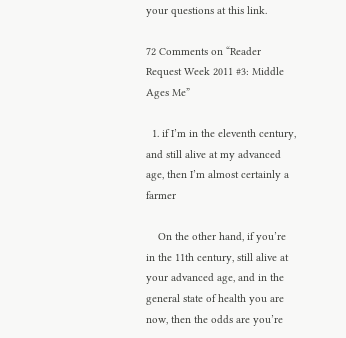your questions at this link.

72 Comments on “Reader Request Week 2011 #3: Middle Ages Me”

  1. if I’m in the eleventh century, and still alive at my advanced age, then I’m almost certainly a farmer

    On the other hand, if you’re in the 11th century, still alive at your advanced age, and in the general state of health you are now, then the odds are you’re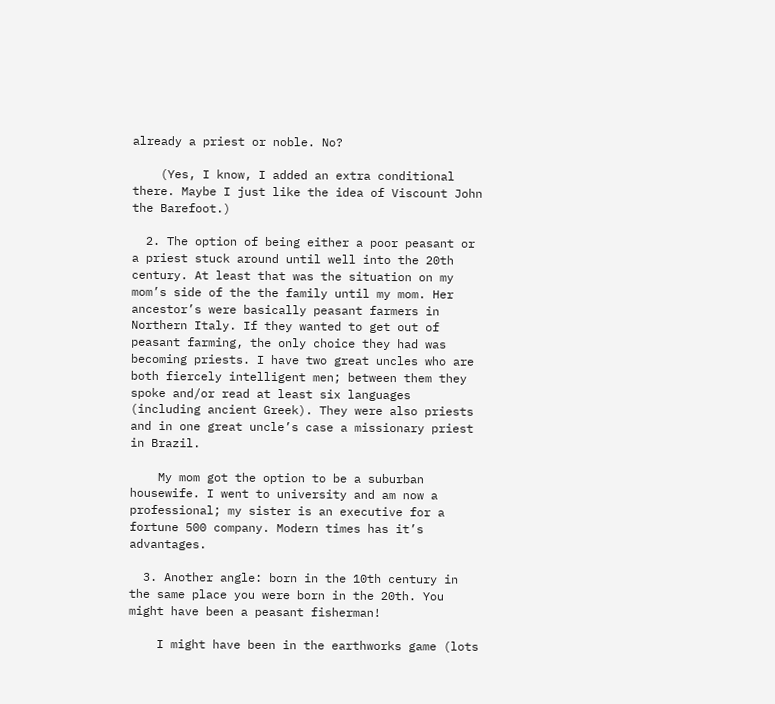already a priest or noble. No?

    (Yes, I know, I added an extra conditional there. Maybe I just like the idea of Viscount John the Barefoot.)

  2. The option of being either a poor peasant or a priest stuck around until well into the 20th century. At least that was the situation on my mom’s side of the the family until my mom. Her ancestor’s were basically peasant farmers in Northern Italy. If they wanted to get out of peasant farming, the only choice they had was becoming priests. I have two great uncles who are both fiercely intelligent men; between them they spoke and/or read at least six languages (including ancient Greek). They were also priests and in one great uncle’s case a missionary priest in Brazil.

    My mom got the option to be a suburban housewife. I went to university and am now a professional; my sister is an executive for a fortune 500 company. Modern times has it’s advantages.

  3. Another angle: born in the 10th century in the same place you were born in the 20th. You might have been a peasant fisherman!

    I might have been in the earthworks game (lots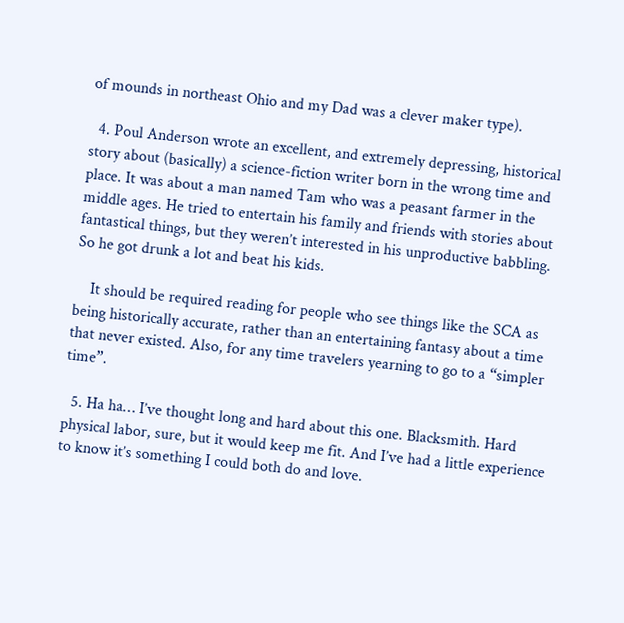of mounds in northeast Ohio and my Dad was a clever maker type).

  4. Poul Anderson wrote an excellent, and extremely depressing, historical story about (basically) a science-fiction writer born in the wrong time and place. It was about a man named Tam who was a peasant farmer in the middle ages. He tried to entertain his family and friends with stories about fantastical things, but they weren’t interested in his unproductive babbling. So he got drunk a lot and beat his kids.

    It should be required reading for people who see things like the SCA as being historically accurate, rather than an entertaining fantasy about a time that never existed. Also, for any time travelers yearning to go to a “simpler time”.

  5. Ha ha… I’ve thought long and hard about this one. Blacksmith. Hard physical labor, sure, but it would keep me fit. And I’ve had a little experience to know it’s something I could both do and love.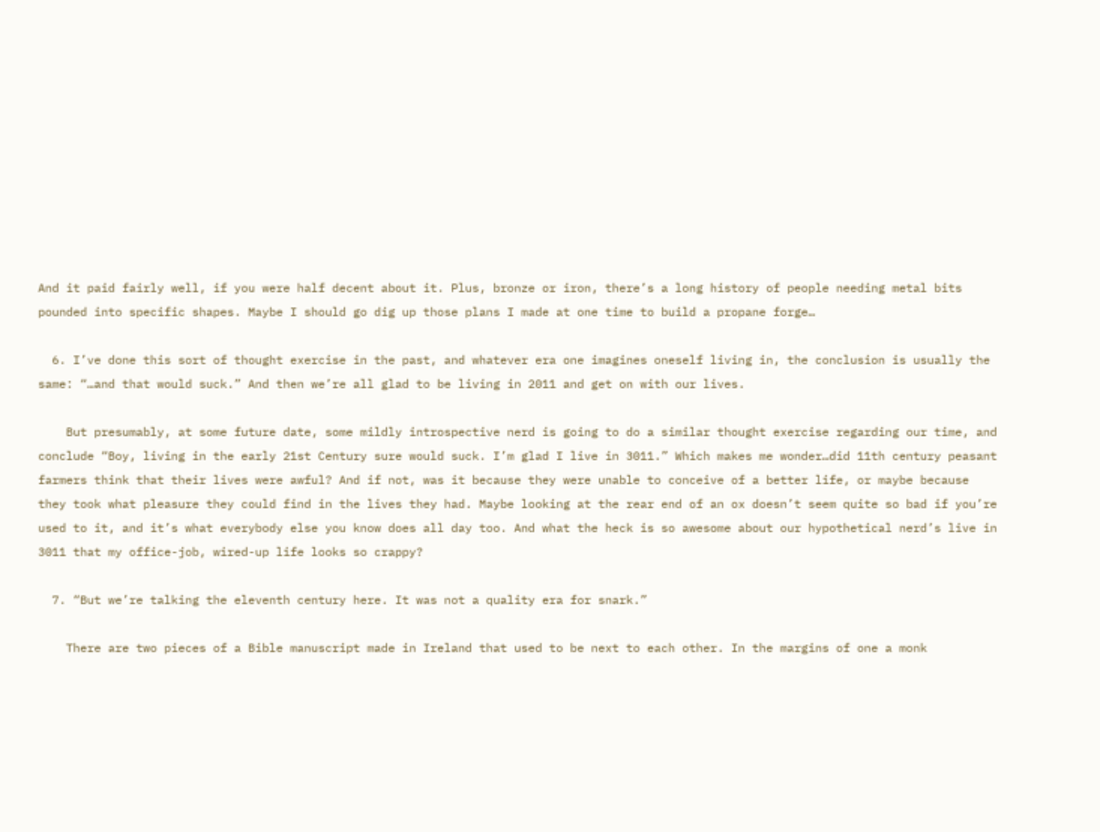And it paid fairly well, if you were half decent about it. Plus, bronze or iron, there’s a long history of people needing metal bits pounded into specific shapes. Maybe I should go dig up those plans I made at one time to build a propane forge…

  6. I’ve done this sort of thought exercise in the past, and whatever era one imagines oneself living in, the conclusion is usually the same: “…and that would suck.” And then we’re all glad to be living in 2011 and get on with our lives.

    But presumably, at some future date, some mildly introspective nerd is going to do a similar thought exercise regarding our time, and conclude “Boy, living in the early 21st Century sure would suck. I’m glad I live in 3011.” Which makes me wonder…did 11th century peasant farmers think that their lives were awful? And if not, was it because they were unable to conceive of a better life, or maybe because they took what pleasure they could find in the lives they had. Maybe looking at the rear end of an ox doesn’t seem quite so bad if you’re used to it, and it’s what everybody else you know does all day too. And what the heck is so awesome about our hypothetical nerd’s live in 3011 that my office-job, wired-up life looks so crappy?

  7. “But we’re talking the eleventh century here. It was not a quality era for snark.”

    There are two pieces of a Bible manuscript made in Ireland that used to be next to each other. In the margins of one a monk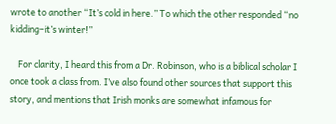wrote to another “It’s cold in here.” To which the other responded “no kidding–it’s winter!”

    For clarity, I heard this from a Dr. Robinson, who is a biblical scholar I once took a class from. I’ve also found other sources that support this story, and mentions that Irish monks are somewhat infamous for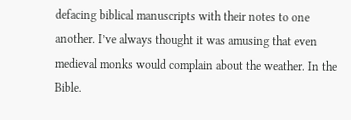defacing biblical manuscripts with their notes to one another. I’ve always thought it was amusing that even medieval monks would complain about the weather. In the Bible.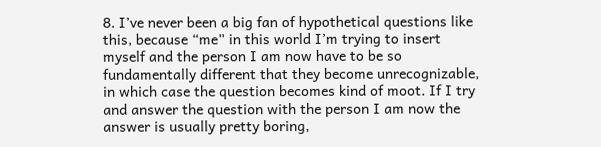8. I’ve never been a big fan of hypothetical questions like this, because “me” in this world I’m trying to insert myself and the person I am now have to be so fundamentally different that they become unrecognizable, in which case the question becomes kind of moot. If I try and answer the question with the person I am now the answer is usually pretty boring,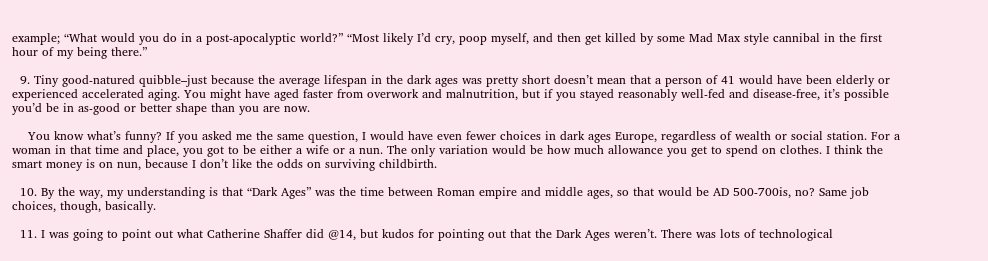example; “What would you do in a post-apocalyptic world?” “Most likely I’d cry, poop myself, and then get killed by some Mad Max style cannibal in the first hour of my being there.”

  9. Tiny good-natured quibble–just because the average lifespan in the dark ages was pretty short doesn’t mean that a person of 41 would have been elderly or experienced accelerated aging. You might have aged faster from overwork and malnutrition, but if you stayed reasonably well-fed and disease-free, it’s possible you’d be in as-good or better shape than you are now.

    You know what’s funny? If you asked me the same question, I would have even fewer choices in dark ages Europe, regardless of wealth or social station. For a woman in that time and place, you got to be either a wife or a nun. The only variation would be how much allowance you get to spend on clothes. I think the smart money is on nun, because I don’t like the odds on surviving childbirth.

  10. By the way, my understanding is that “Dark Ages” was the time between Roman empire and middle ages, so that would be AD 500-700is, no? Same job choices, though, basically.

  11. I was going to point out what Catherine Shaffer did @14, but kudos for pointing out that the Dark Ages weren’t. There was lots of technological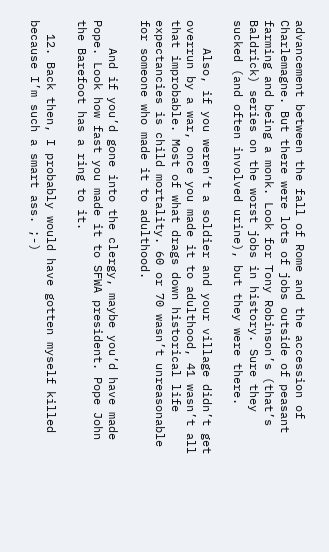advancement between the fall of Rome and the accession of Charlemagne. But there were lots of jobs outside of peasant farming and being a monk. Look for Tony Robinson’s (that’s Baldrick) series on the worst jobs in history. Sure they sucked (and often involved urine), but they were there.

    Also, if you weren’t a soldier and your village didn’t get overrun by a war, once you made it to adulthood, 41 wasn’t all that improbable. Most of what drags down historical life expectancies is child mortality. 60 or 70 wasn’t unreasonable for someone who made it to adulthood.

    And if you’d gone into the clergy, maybe you’d have made Pope. Look how fast you made it to SFWA president. Pope John the Barefoot has a ring to it.

  12. Back then, I probably would have gotten myself killed because I’m such a smart ass. ;-)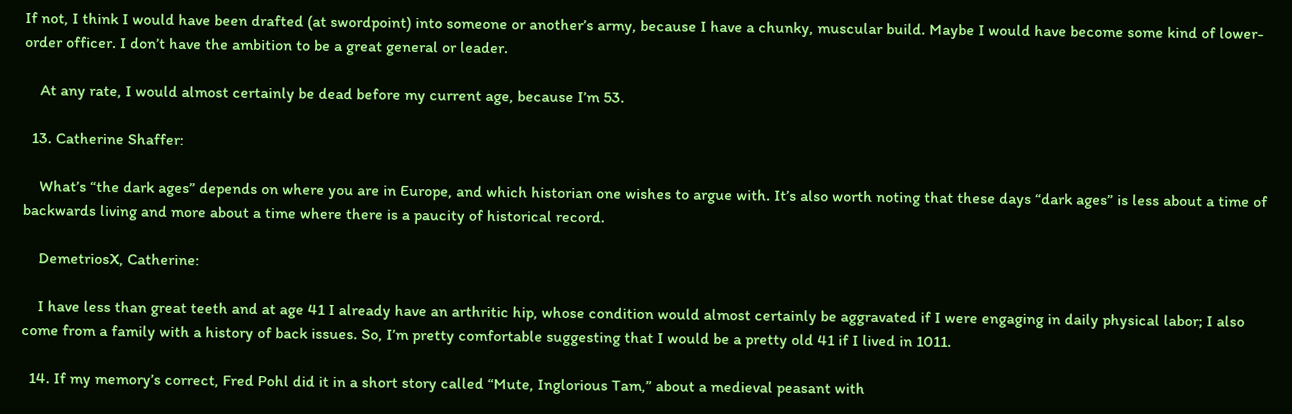If not, I think I would have been drafted (at swordpoint) into someone or another’s army, because I have a chunky, muscular build. Maybe I would have become some kind of lower-order officer. I don’t have the ambition to be a great general or leader.

    At any rate, I would almost certainly be dead before my current age, because I’m 53.

  13. Catherine Shaffer:

    What’s “the dark ages” depends on where you are in Europe, and which historian one wishes to argue with. It’s also worth noting that these days “dark ages” is less about a time of backwards living and more about a time where there is a paucity of historical record.

    DemetriosX, Catherine:

    I have less than great teeth and at age 41 I already have an arthritic hip, whose condition would almost certainly be aggravated if I were engaging in daily physical labor; I also come from a family with a history of back issues. So, I’m pretty comfortable suggesting that I would be a pretty old 41 if I lived in 1011.

  14. If my memory’s correct, Fred Pohl did it in a short story called “Mute, Inglorious Tam,” about a medieval peasant with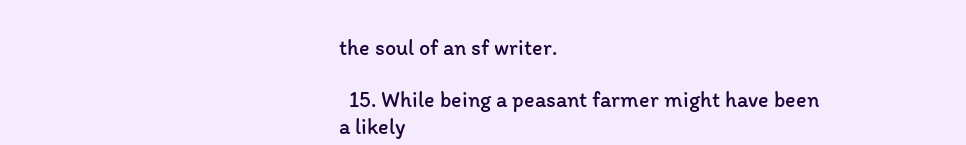the soul of an sf writer.

  15. While being a peasant farmer might have been a likely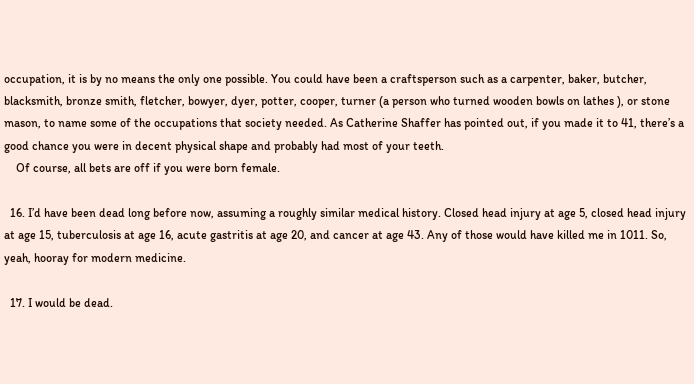occupation, it is by no means the only one possible. You could have been a craftsperson such as a carpenter, baker, butcher, blacksmith, bronze smith, fletcher, bowyer, dyer, potter, cooper, turner (a person who turned wooden bowls on lathes ), or stone mason, to name some of the occupations that society needed. As Catherine Shaffer has pointed out, if you made it to 41, there’s a good chance you were in decent physical shape and probably had most of your teeth.
    Of course, all bets are off if you were born female.

  16. I’d have been dead long before now, assuming a roughly similar medical history. Closed head injury at age 5, closed head injury at age 15, tuberculosis at age 16, acute gastritis at age 20, and cancer at age 43. Any of those would have killed me in 1011. So, yeah, hooray for modern medicine.

  17. I would be dead.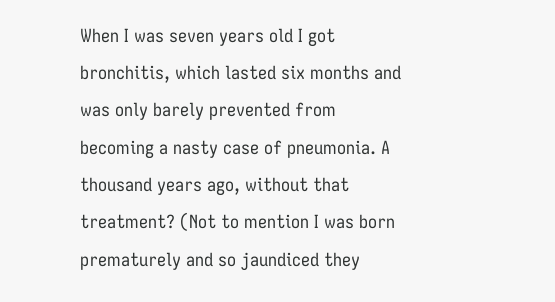When I was seven years old I got bronchitis, which lasted six months and was only barely prevented from becoming a nasty case of pneumonia. A thousand years ago, without that treatment? (Not to mention I was born prematurely and so jaundiced they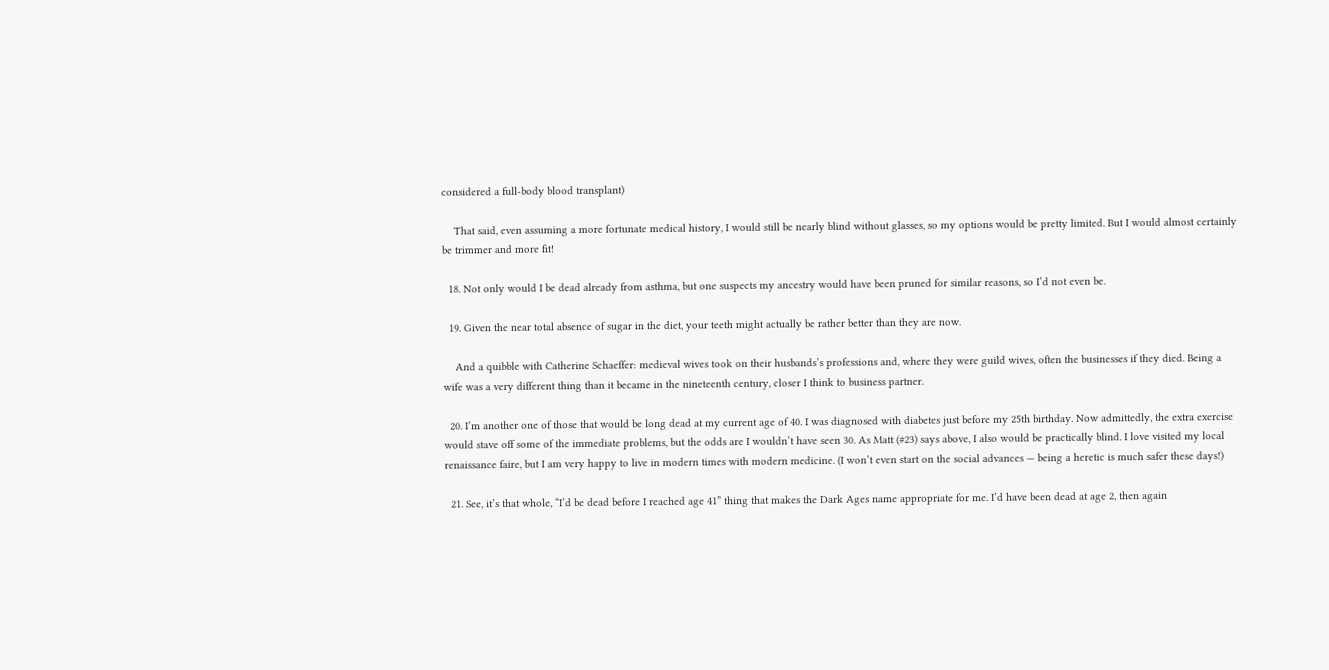considered a full-body blood transplant)

    That said, even assuming a more fortunate medical history, I would still be nearly blind without glasses, so my options would be pretty limited. But I would almost certainly be trimmer and more fit!

  18. Not only would I be dead already from asthma, but one suspects my ancestry would have been pruned for similar reasons, so I’d not even be.

  19. Given the near total absence of sugar in the diet, your teeth might actually be rather better than they are now.

    And a quibble with Catherine Schaeffer: medieval wives took on their husbands’s professions and, where they were guild wives, often the businesses if they died. Being a wife was a very different thing than it became in the nineteenth century, closer I think to business partner.

  20. I’m another one of those that would be long dead at my current age of 40. I was diagnosed with diabetes just before my 25th birthday. Now admittedly, the extra exercise would stave off some of the immediate problems, but the odds are I wouldn’t have seen 30. As Matt (#23) says above, I also would be practically blind. I love visited my local renaissance faire, but I am very happy to live in modern times with modern medicine. (I won’t even start on the social advances — being a heretic is much safer these days!)

  21. See, it’s that whole, “I’d be dead before I reached age 41” thing that makes the Dark Ages name appropriate for me. I’d have been dead at age 2, then again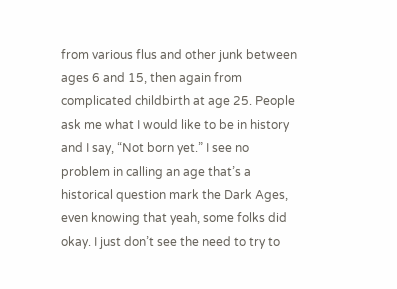from various flus and other junk between ages 6 and 15, then again from complicated childbirth at age 25. People ask me what I would like to be in history and I say, “Not born yet.” I see no problem in calling an age that’s a historical question mark the Dark Ages, even knowing that yeah, some folks did okay. I just don’t see the need to try to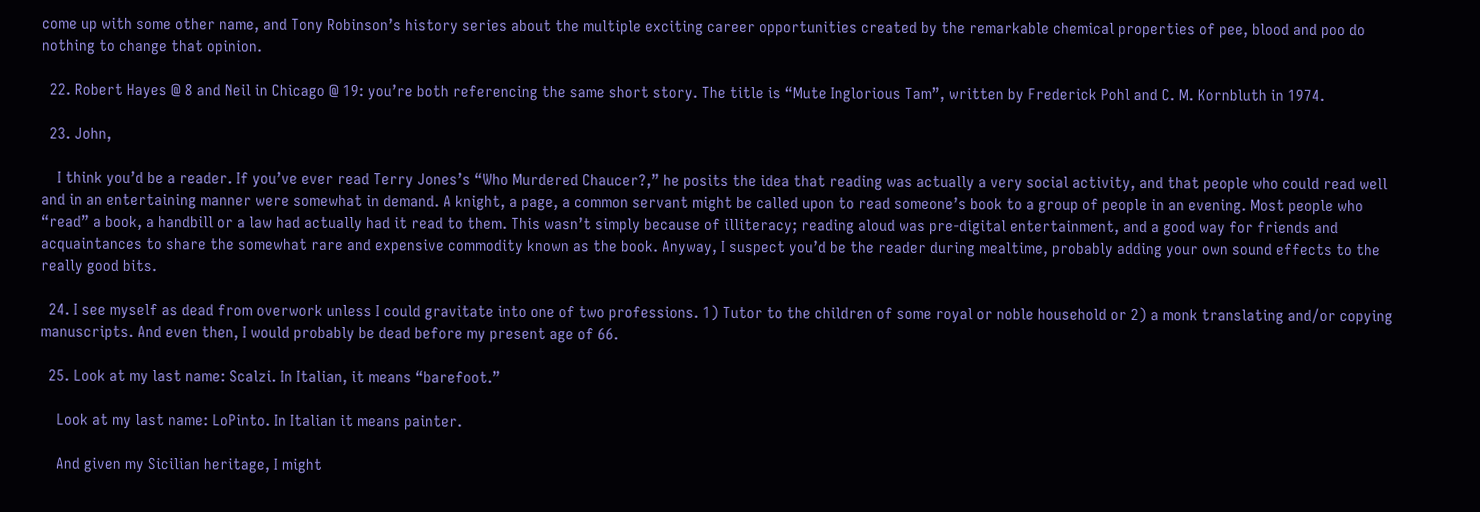come up with some other name, and Tony Robinson’s history series about the multiple exciting career opportunities created by the remarkable chemical properties of pee, blood and poo do nothing to change that opinion.

  22. Robert Hayes @ 8 and Neil in Chicago @ 19: you’re both referencing the same short story. The title is “Mute Inglorious Tam”, written by Frederick Pohl and C. M. Kornbluth in 1974.

  23. John,

    I think you’d be a reader. If you’ve ever read Terry Jones’s “Who Murdered Chaucer?,” he posits the idea that reading was actually a very social activity, and that people who could read well and in an entertaining manner were somewhat in demand. A knight, a page, a common servant might be called upon to read someone’s book to a group of people in an evening. Most people who “read” a book, a handbill or a law had actually had it read to them. This wasn’t simply because of illiteracy; reading aloud was pre-digital entertainment, and a good way for friends and acquaintances to share the somewhat rare and expensive commodity known as the book. Anyway, I suspect you’d be the reader during mealtime, probably adding your own sound effects to the really good bits.

  24. I see myself as dead from overwork unless I could gravitate into one of two professions. 1) Tutor to the children of some royal or noble household or 2) a monk translating and/or copying manuscripts. And even then, I would probably be dead before my present age of 66.

  25. Look at my last name: Scalzi. In Italian, it means “barefoot.”

    Look at my last name: LoPinto. In Italian it means painter.

    And given my Sicilian heritage, I might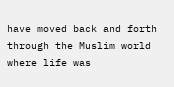have moved back and forth through the Muslim world where life was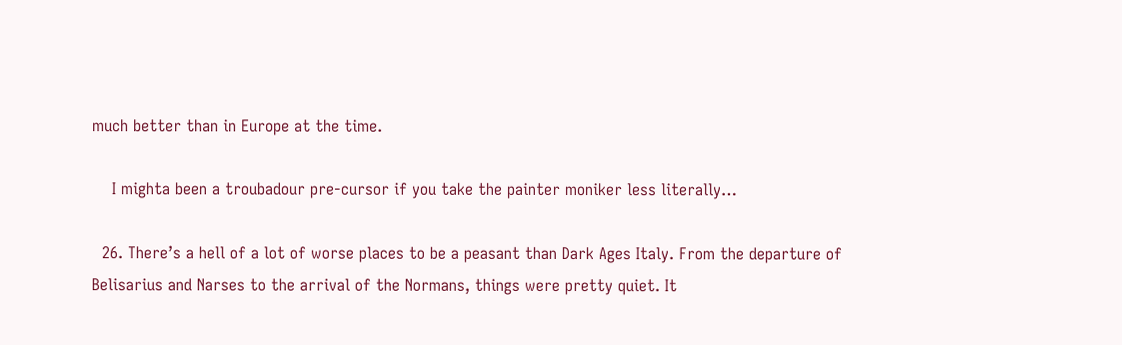much better than in Europe at the time.

    I mighta been a troubadour pre-cursor if you take the painter moniker less literally…

  26. There’s a hell of a lot of worse places to be a peasant than Dark Ages Italy. From the departure of Belisarius and Narses to the arrival of the Normans, things were pretty quiet. It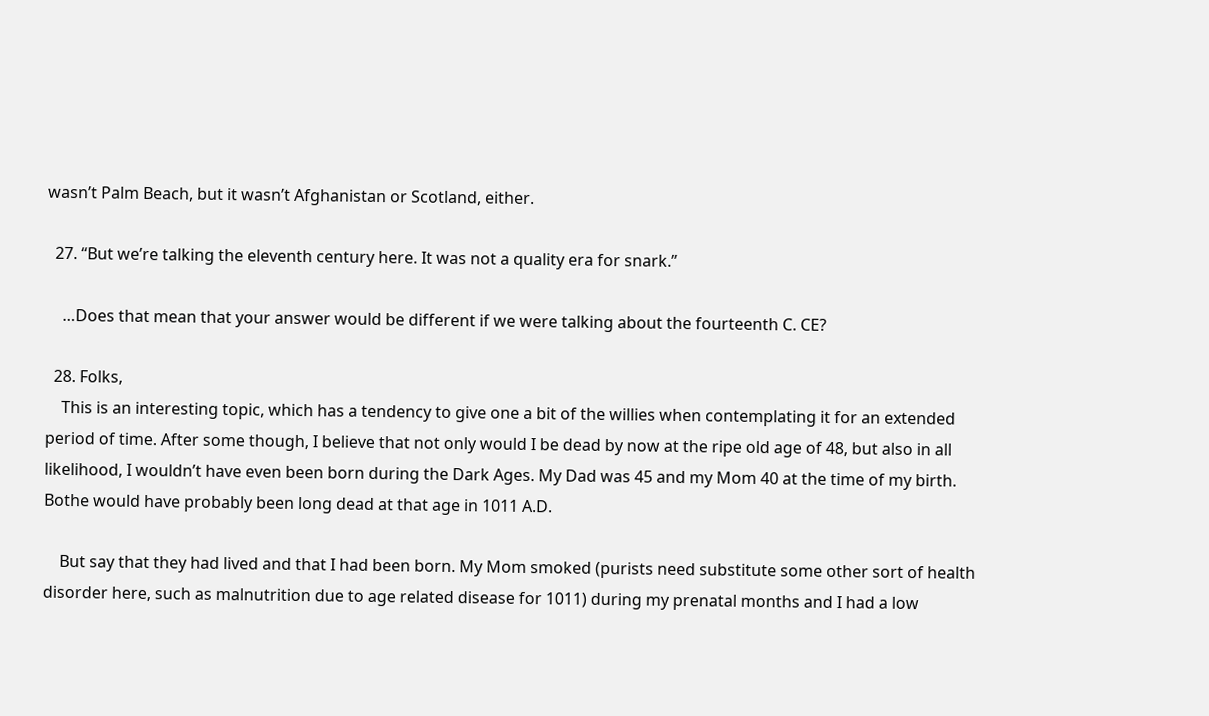wasn’t Palm Beach, but it wasn’t Afghanistan or Scotland, either.

  27. “But we’re talking the eleventh century here. It was not a quality era for snark.”

    …Does that mean that your answer would be different if we were talking about the fourteenth C. CE?

  28. Folks,
    This is an interesting topic, which has a tendency to give one a bit of the willies when contemplating it for an extended period of time. After some though, I believe that not only would I be dead by now at the ripe old age of 48, but also in all likelihood, I wouldn’t have even been born during the Dark Ages. My Dad was 45 and my Mom 40 at the time of my birth. Bothe would have probably been long dead at that age in 1011 A.D.

    But say that they had lived and that I had been born. My Mom smoked (purists need substitute some other sort of health disorder here, such as malnutrition due to age related disease for 1011) during my prenatal months and I had a low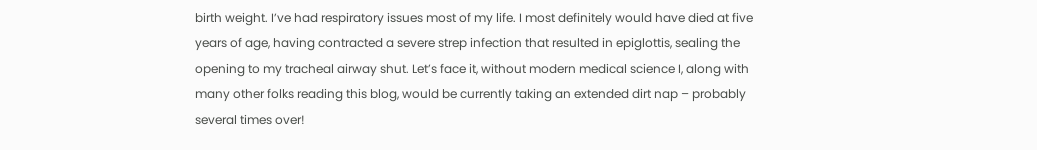birth weight. I’ve had respiratory issues most of my life. I most definitely would have died at five years of age, having contracted a severe strep infection that resulted in epiglottis, sealing the opening to my tracheal airway shut. Let’s face it, without modern medical science I, along with many other folks reading this blog, would be currently taking an extended dirt nap – probably several times over!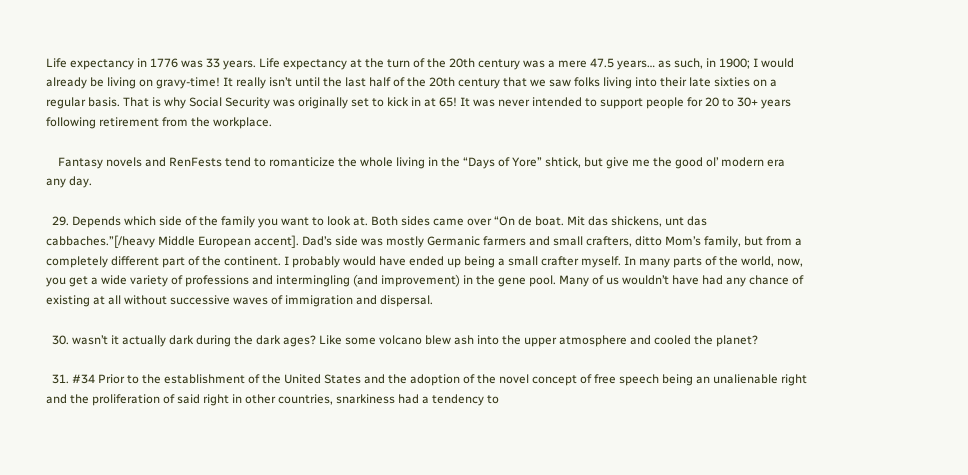Life expectancy in 1776 was 33 years. Life expectancy at the turn of the 20th century was a mere 47.5 years… as such, in 1900; I would already be living on gravy-time! It really isn’t until the last half of the 20th century that we saw folks living into their late sixties on a regular basis. That is why Social Security was originally set to kick in at 65! It was never intended to support people for 20 to 30+ years following retirement from the workplace.

    Fantasy novels and RenFests tend to romanticize the whole living in the “Days of Yore” shtick, but give me the good ol’ modern era any day.

  29. Depends which side of the family you want to look at. Both sides came over “On de boat. Mit das shickens, unt das cabbaches.”[/heavy Middle European accent]. Dad’s side was mostly Germanic farmers and small crafters, ditto Mom’s family, but from a completely different part of the continent. I probably would have ended up being a small crafter myself. In many parts of the world, now, you get a wide variety of professions and intermingling (and improvement) in the gene pool. Many of us wouldn’t have had any chance of existing at all without successive waves of immigration and dispersal.

  30. wasn’t it actually dark during the dark ages? Like some volcano blew ash into the upper atmosphere and cooled the planet?

  31. #34 Prior to the establishment of the United States and the adoption of the novel concept of free speech being an unalienable right and the proliferation of said right in other countries, snarkiness had a tendency to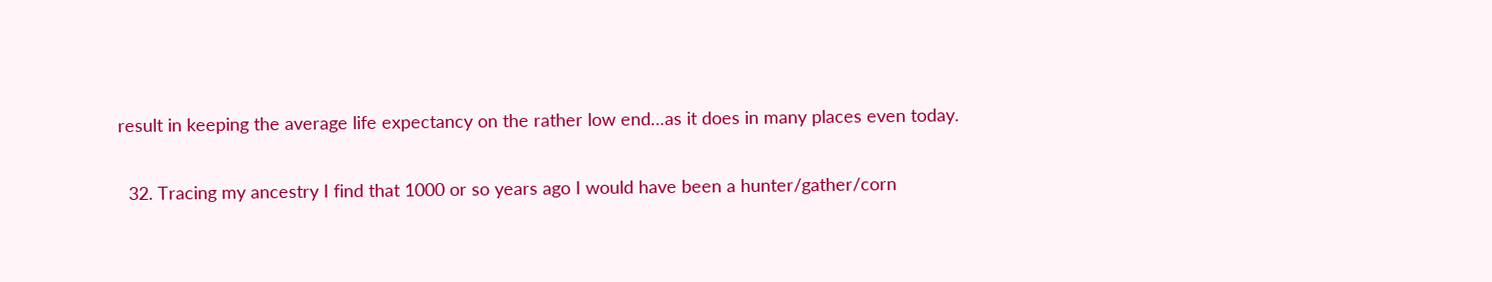result in keeping the average life expectancy on the rather low end…as it does in many places even today.

  32. Tracing my ancestry I find that 1000 or so years ago I would have been a hunter/gather/corn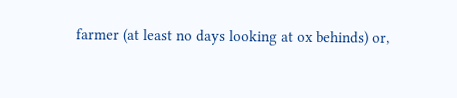farmer (at least no days looking at ox behinds) or,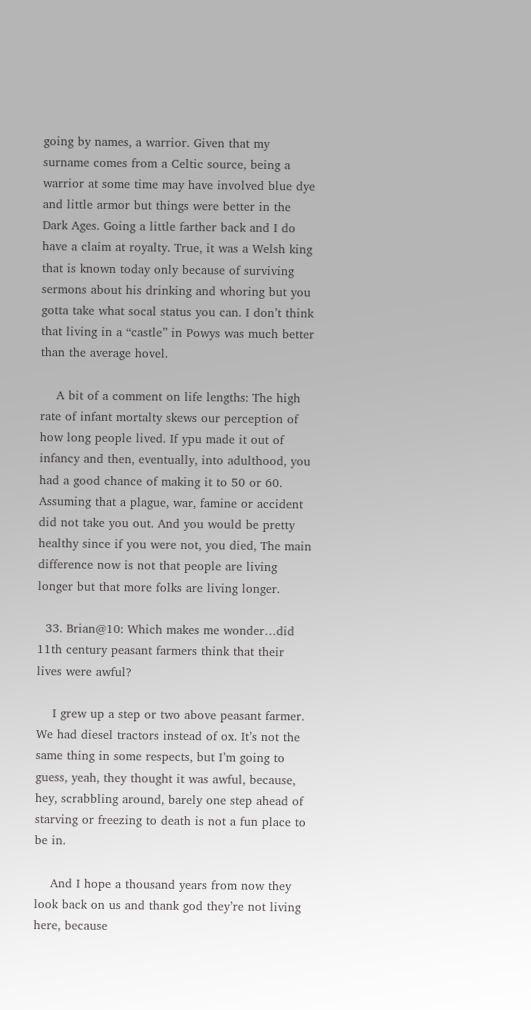going by names, a warrior. Given that my surname comes from a Celtic source, being a warrior at some time may have involved blue dye and little armor but things were better in the Dark Ages. Going a little farther back and I do have a claim at royalty. True, it was a Welsh king that is known today only because of surviving sermons about his drinking and whoring but you gotta take what socal status you can. I don’t think that living in a “castle” in Powys was much better than the average hovel.

    A bit of a comment on life lengths: The high rate of infant mortalty skews our perception of how long people lived. If ypu made it out of infancy and then, eventually, into adulthood, you had a good chance of making it to 50 or 60. Assuming that a plague, war, famine or accident did not take you out. And you would be pretty healthy since if you were not, you died, The main difference now is not that people are living longer but that more folks are living longer.

  33. Brian@10: Which makes me wonder…did 11th century peasant farmers think that their lives were awful?

    I grew up a step or two above peasant farmer. We had diesel tractors instead of ox. It’s not the same thing in some respects, but I’m going to guess, yeah, they thought it was awful, because, hey, scrabbling around, barely one step ahead of starving or freezing to death is not a fun place to be in.

    And I hope a thousand years from now they look back on us and thank god they’re not living here, because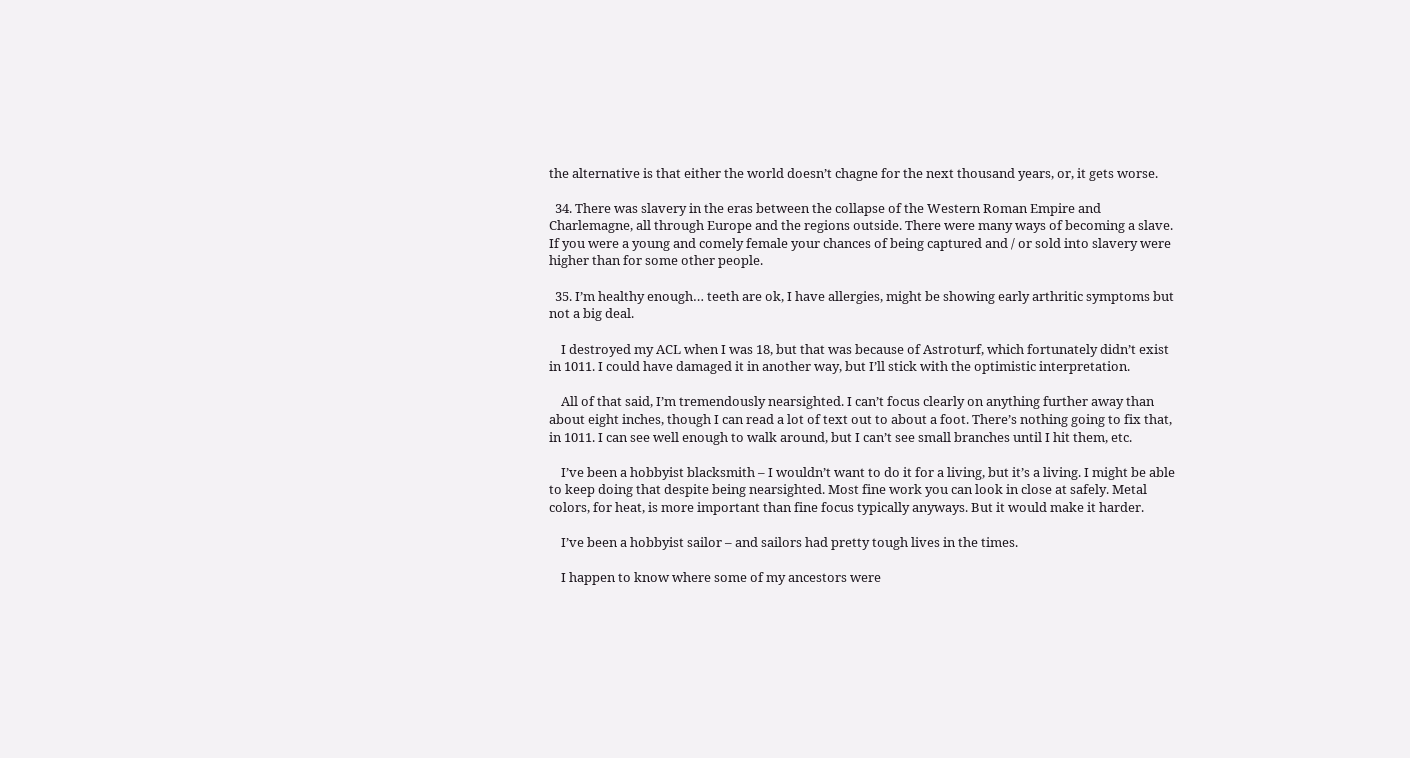the alternative is that either the world doesn’t chagne for the next thousand years, or, it gets worse.

  34. There was slavery in the eras between the collapse of the Western Roman Empire and Charlemagne, all through Europe and the regions outside. There were many ways of becoming a slave. If you were a young and comely female your chances of being captured and / or sold into slavery were higher than for some other people.

  35. I’m healthy enough… teeth are ok, I have allergies, might be showing early arthritic symptoms but not a big deal.

    I destroyed my ACL when I was 18, but that was because of Astroturf, which fortunately didn’t exist in 1011. I could have damaged it in another way, but I’ll stick with the optimistic interpretation.

    All of that said, I’m tremendously nearsighted. I can’t focus clearly on anything further away than about eight inches, though I can read a lot of text out to about a foot. There’s nothing going to fix that, in 1011. I can see well enough to walk around, but I can’t see small branches until I hit them, etc.

    I’ve been a hobbyist blacksmith – I wouldn’t want to do it for a living, but it’s a living. I might be able to keep doing that despite being nearsighted. Most fine work you can look in close at safely. Metal colors, for heat, is more important than fine focus typically anyways. But it would make it harder.

    I’ve been a hobbyist sailor – and sailors had pretty tough lives in the times.

    I happen to know where some of my ancestors were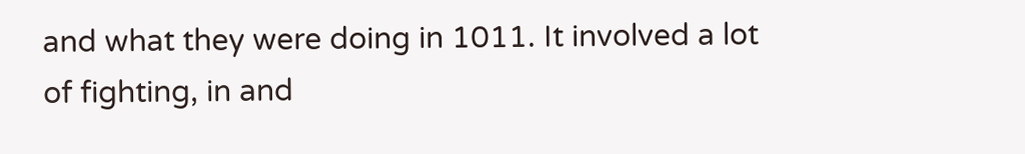and what they were doing in 1011. It involved a lot of fighting, in and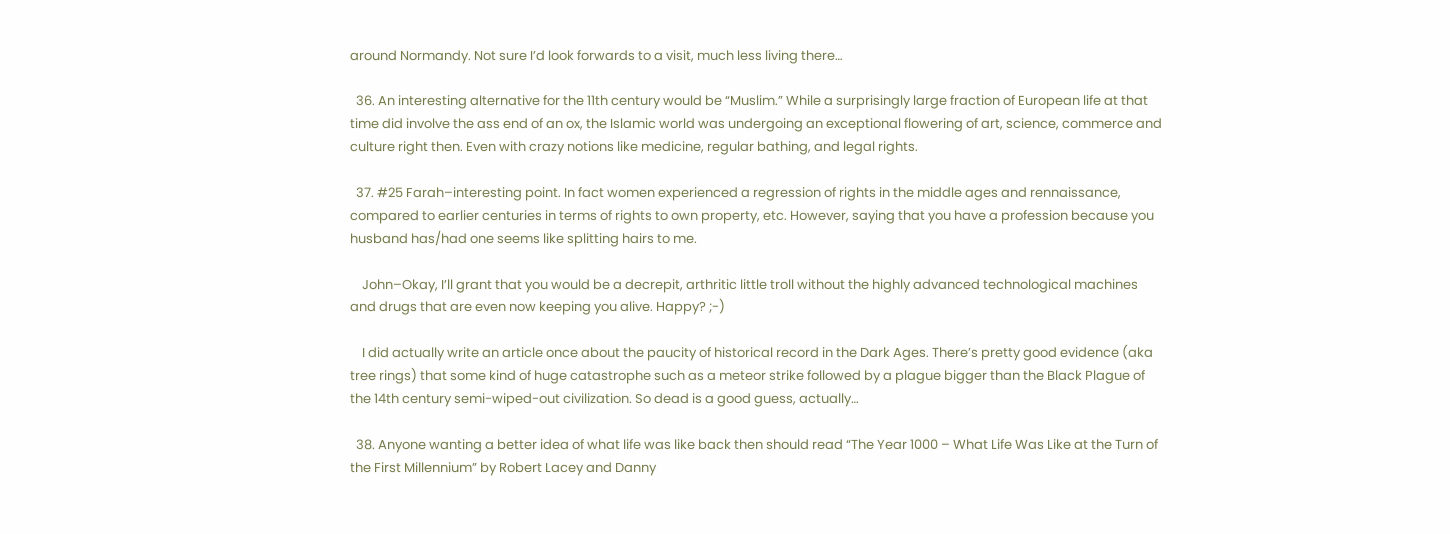around Normandy. Not sure I’d look forwards to a visit, much less living there…

  36. An interesting alternative for the 11th century would be “Muslim.” While a surprisingly large fraction of European life at that time did involve the ass end of an ox, the Islamic world was undergoing an exceptional flowering of art, science, commerce and culture right then. Even with crazy notions like medicine, regular bathing, and legal rights.

  37. #25 Farah–interesting point. In fact women experienced a regression of rights in the middle ages and rennaissance, compared to earlier centuries in terms of rights to own property, etc. However, saying that you have a profession because you husband has/had one seems like splitting hairs to me.

    John–Okay, I’ll grant that you would be a decrepit, arthritic little troll without the highly advanced technological machines and drugs that are even now keeping you alive. Happy? ;-)

    I did actually write an article once about the paucity of historical record in the Dark Ages. There’s pretty good evidence (aka tree rings) that some kind of huge catastrophe such as a meteor strike followed by a plague bigger than the Black Plague of the 14th century semi-wiped-out civilization. So dead is a good guess, actually…

  38. Anyone wanting a better idea of what life was like back then should read “The Year 1000 – What Life Was Like at the Turn of the First Millennium” by Robert Lacey and Danny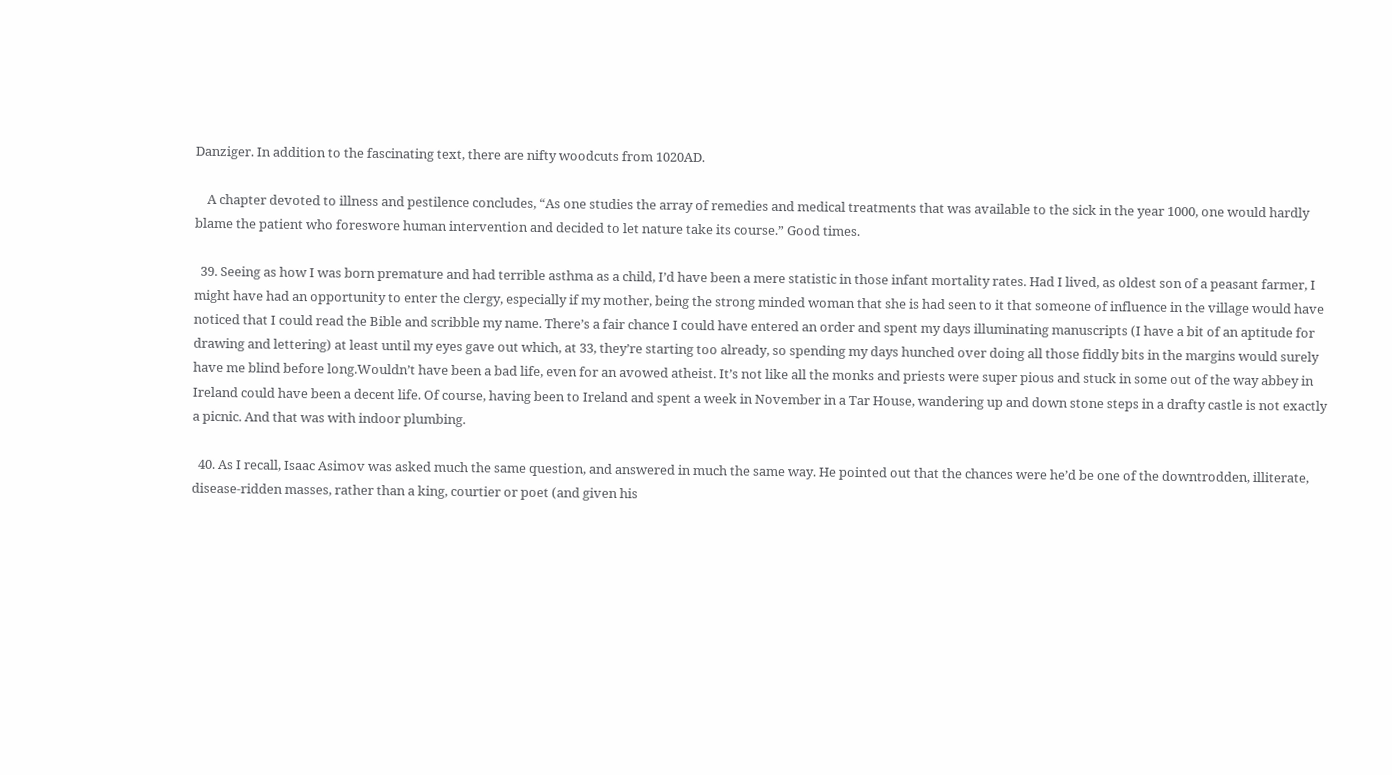Danziger. In addition to the fascinating text, there are nifty woodcuts from 1020AD.

    A chapter devoted to illness and pestilence concludes, “As one studies the array of remedies and medical treatments that was available to the sick in the year 1000, one would hardly blame the patient who foreswore human intervention and decided to let nature take its course.” Good times.

  39. Seeing as how I was born premature and had terrible asthma as a child, I’d have been a mere statistic in those infant mortality rates. Had I lived, as oldest son of a peasant farmer, I might have had an opportunity to enter the clergy, especially if my mother, being the strong minded woman that she is had seen to it that someone of influence in the village would have noticed that I could read the Bible and scribble my name. There’s a fair chance I could have entered an order and spent my days illuminating manuscripts (I have a bit of an aptitude for drawing and lettering) at least until my eyes gave out which, at 33, they’re starting too already, so spending my days hunched over doing all those fiddly bits in the margins would surely have me blind before long.Wouldn’t have been a bad life, even for an avowed atheist. It’s not like all the monks and priests were super pious and stuck in some out of the way abbey in Ireland could have been a decent life. Of course, having been to Ireland and spent a week in November in a Tar House, wandering up and down stone steps in a drafty castle is not exactly a picnic. And that was with indoor plumbing.

  40. As I recall, Isaac Asimov was asked much the same question, and answered in much the same way. He pointed out that the chances were he’d be one of the downtrodden, illiterate, disease-ridden masses, rather than a king, courtier or poet (and given his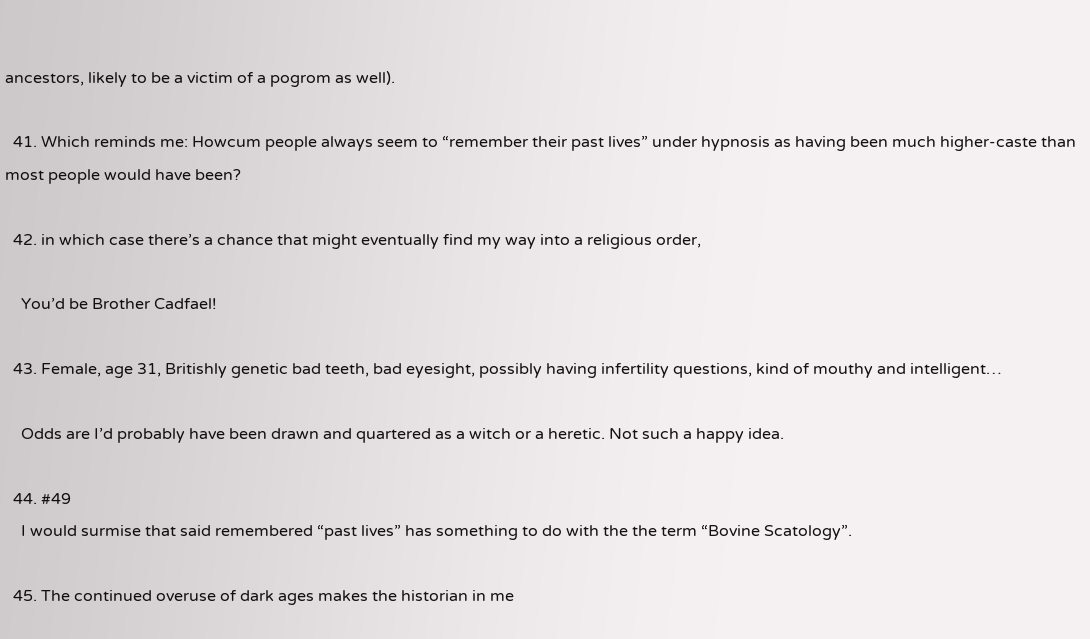ancestors, likely to be a victim of a pogrom as well).

  41. Which reminds me: Howcum people always seem to “remember their past lives” under hypnosis as having been much higher-caste than most people would have been?

  42. in which case there’s a chance that might eventually find my way into a religious order,

    You’d be Brother Cadfael!

  43. Female, age 31, Britishly genetic bad teeth, bad eyesight, possibly having infertility questions, kind of mouthy and intelligent…

    Odds are I’d probably have been drawn and quartered as a witch or a heretic. Not such a happy idea.

  44. #49
    I would surmise that said remembered “past lives” has something to do with the the term “Bovine Scatology”.

  45. The continued overuse of dark ages makes the historian in me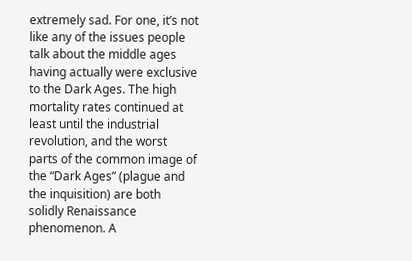extremely sad. For one, it’s not like any of the issues people talk about the middle ages having actually were exclusive to the Dark Ages. The high mortality rates continued at least until the industrial revolution, and the worst parts of the common image of the “Dark Ages” (plague and the inquisition) are both solidly Renaissance phenomenon. A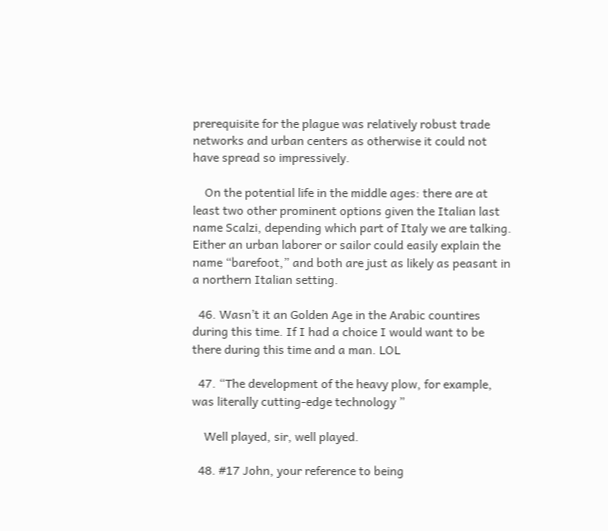prerequisite for the plague was relatively robust trade networks and urban centers as otherwise it could not have spread so impressively.

    On the potential life in the middle ages: there are at least two other prominent options given the Italian last name Scalzi, depending which part of Italy we are talking. Either an urban laborer or sailor could easily explain the name “barefoot,” and both are just as likely as peasant in a northern Italian setting.

  46. Wasn’t it an Golden Age in the Arabic countires during this time. If I had a choice I would want to be there during this time and a man. LOL

  47. “The development of the heavy plow, for example, was literally cutting-edge technology ”

    Well played, sir, well played.

  48. #17 John, your reference to being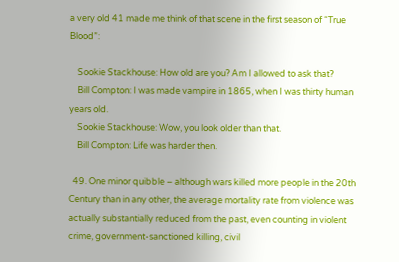a very old 41 made me think of that scene in the first season of “True Blood”:

    Sookie Stackhouse: How old are you? Am I allowed to ask that?
    Bill Compton: I was made vampire in 1865, when I was thirty human years old.
    Sookie Stackhouse: Wow, you look older than that.
    Bill Compton: Life was harder then.

  49. One minor quibble – although wars killed more people in the 20th Century than in any other, the average mortality rate from violence was actually substantially reduced from the past, even counting in violent crime, government-sanctioned killing, civil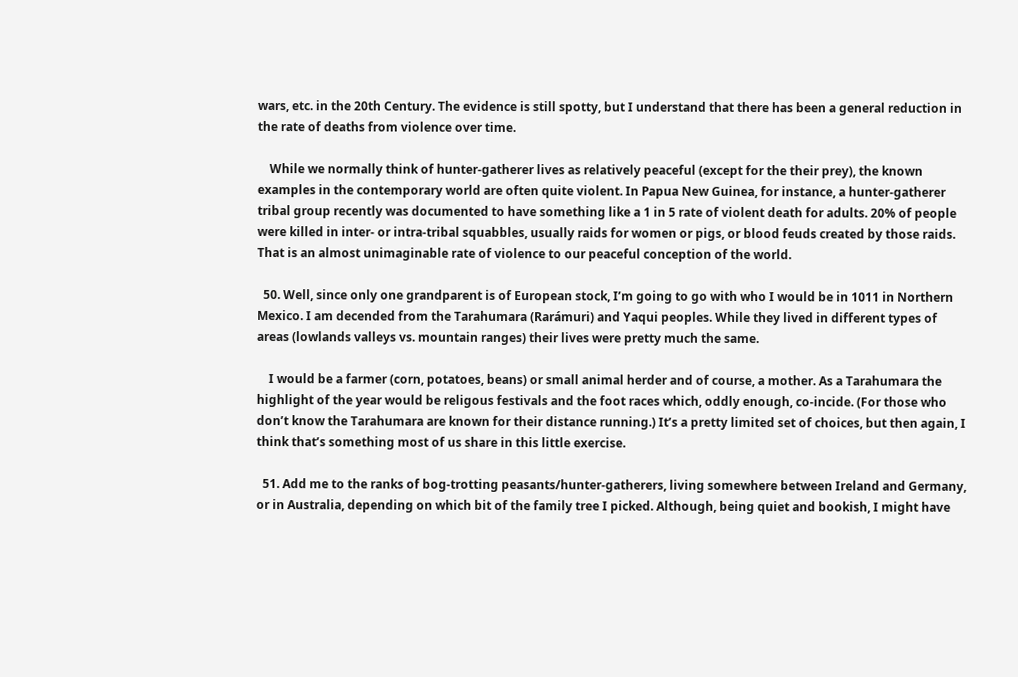wars, etc. in the 20th Century. The evidence is still spotty, but I understand that there has been a general reduction in the rate of deaths from violence over time.

    While we normally think of hunter-gatherer lives as relatively peaceful (except for the their prey), the known examples in the contemporary world are often quite violent. In Papua New Guinea, for instance, a hunter-gatherer tribal group recently was documented to have something like a 1 in 5 rate of violent death for adults. 20% of people were killed in inter- or intra-tribal squabbles, usually raids for women or pigs, or blood feuds created by those raids. That is an almost unimaginable rate of violence to our peaceful conception of the world.

  50. Well, since only one grandparent is of European stock, I’m going to go with who I would be in 1011 in Northern Mexico. I am decended from the Tarahumara (Rarámuri) and Yaqui peoples. While they lived in different types of areas (lowlands valleys vs. mountain ranges) their lives were pretty much the same.

    I would be a farmer (corn, potatoes, beans) or small animal herder and of course, a mother. As a Tarahumara the highlight of the year would be religous festivals and the foot races which, oddly enough, co-incide. (For those who don’t know the Tarahumara are known for their distance running.) It’s a pretty limited set of choices, but then again, I think that’s something most of us share in this little exercise.

  51. Add me to the ranks of bog-trotting peasants/hunter-gatherers, living somewhere between Ireland and Germany, or in Australia, depending on which bit of the family tree I picked. Although, being quiet and bookish, I might have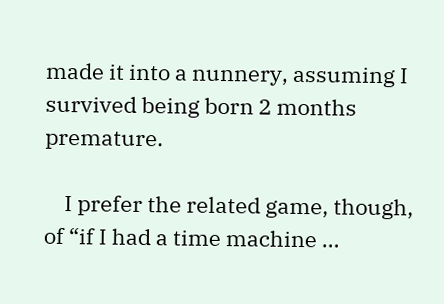made it into a nunnery, assuming I survived being born 2 months premature.

    I prefer the related game, though, of “if I had a time machine …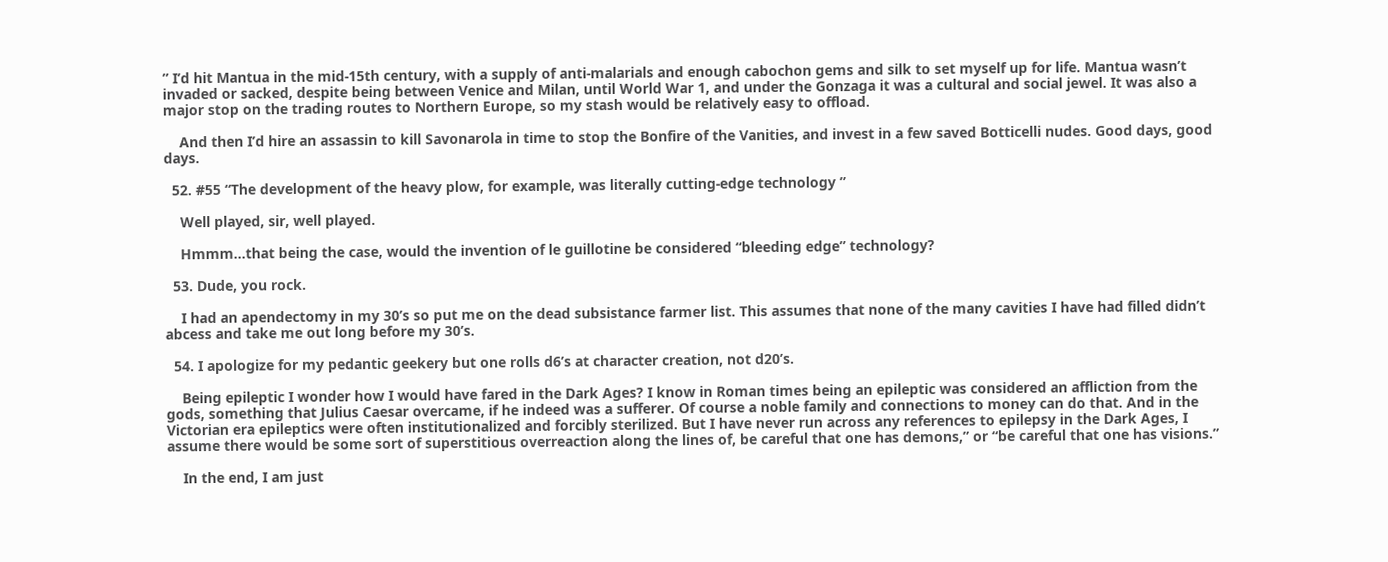” I’d hit Mantua in the mid-15th century, with a supply of anti-malarials and enough cabochon gems and silk to set myself up for life. Mantua wasn’t invaded or sacked, despite being between Venice and Milan, until World War 1, and under the Gonzaga it was a cultural and social jewel. It was also a major stop on the trading routes to Northern Europe, so my stash would be relatively easy to offload.

    And then I’d hire an assassin to kill Savonarola in time to stop the Bonfire of the Vanities, and invest in a few saved Botticelli nudes. Good days, good days.

  52. #55 “The development of the heavy plow, for example, was literally cutting-edge technology ”

    Well played, sir, well played.

    Hmmm…that being the case, would the invention of le guillotine be considered “bleeding edge” technology?

  53. Dude, you rock.

    I had an apendectomy in my 30’s so put me on the dead subsistance farmer list. This assumes that none of the many cavities I have had filled didn’t abcess and take me out long before my 30’s.

  54. I apologize for my pedantic geekery but one rolls d6’s at character creation, not d20’s.

    Being epileptic I wonder how I would have fared in the Dark Ages? I know in Roman times being an epileptic was considered an affliction from the gods, something that Julius Caesar overcame, if he indeed was a sufferer. Of course a noble family and connections to money can do that. And in the Victorian era epileptics were often institutionalized and forcibly sterilized. But I have never run across any references to epilepsy in the Dark Ages, I assume there would be some sort of superstitious overreaction along the lines of, be careful that one has demons,” or “be careful that one has visions.”

    In the end, I am just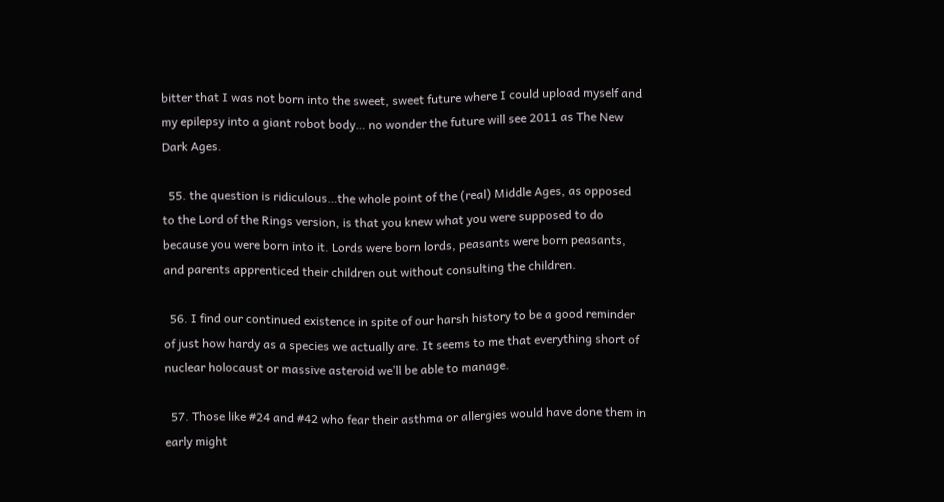bitter that I was not born into the sweet, sweet future where I could upload myself and my epilepsy into a giant robot body… no wonder the future will see 2011 as The New Dark Ages.

  55. the question is ridiculous…the whole point of the (real) Middle Ages, as opposed to the Lord of the Rings version, is that you knew what you were supposed to do because you were born into it. Lords were born lords, peasants were born peasants, and parents apprenticed their children out without consulting the children.

  56. I find our continued existence in spite of our harsh history to be a good reminder of just how hardy as a species we actually are. It seems to me that everything short of nuclear holocaust or massive asteroid we’ll be able to manage.

  57. Those like #24 and #42 who fear their asthma or allergies would have done them in early might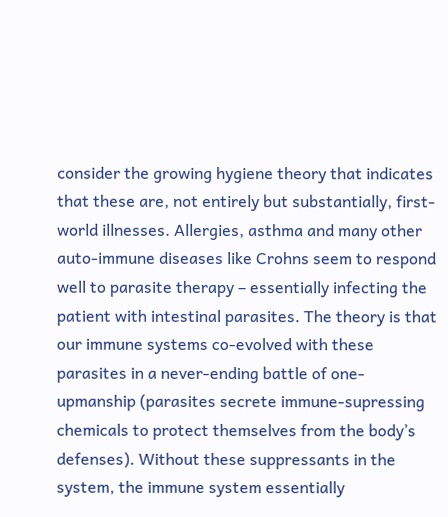consider the growing hygiene theory that indicates that these are, not entirely but substantially, first-world illnesses. Allergies, asthma and many other auto-immune diseases like Crohns seem to respond well to parasite therapy – essentially infecting the patient with intestinal parasites. The theory is that our immune systems co-evolved with these parasites in a never-ending battle of one-upmanship (parasites secrete immune-supressing chemicals to protect themselves from the body’s defenses). Without these suppressants in the system, the immune system essentially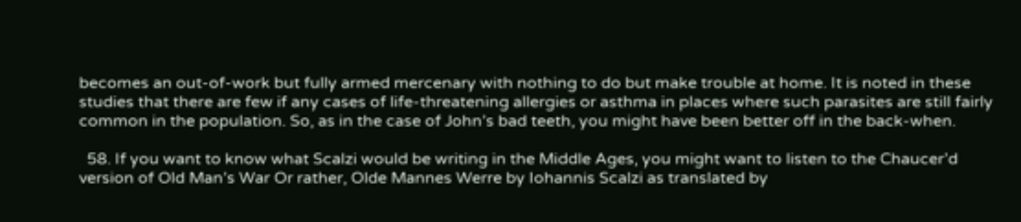becomes an out-of-work but fully armed mercenary with nothing to do but make trouble at home. It is noted in these studies that there are few if any cases of life-threatening allergies or asthma in places where such parasites are still fairly common in the population. So, as in the case of John’s bad teeth, you might have been better off in the back-when.

  58. If you want to know what Scalzi would be writing in the Middle Ages, you might want to listen to the Chaucer’d version of Old Man’s War Or rather, Olde Mannes Werre by Iohannis Scalzi as translated by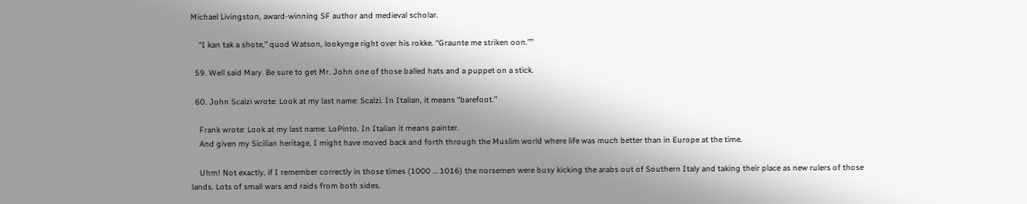Michael Livingston, award-winning SF author and medieval scholar.

    “I kan tak a shote,” quod Watson, lookynge right over his rokke. “Graunte me striken oon.””

  59. Well said Mary. Be sure to get Mr. John one of those balled hats and a puppet on a stick.

  60. John Scalzi wrote: Look at my last name: Scalzi. In Italian, it means “barefoot.”

    Frank wrote: Look at my last name: LoPinto. In Italian it means painter.
    And given my Sicilian heritage, I might have moved back and forth through the Muslim world where life was much better than in Europe at the time.

    Uhm! Not exactly, if I remember correctly in those times (1000 … 1016) the norsemen were busy kicking the arabs out of Southern Italy and taking their place as new rulers of those lands. Lots of small wars and raids from both sides.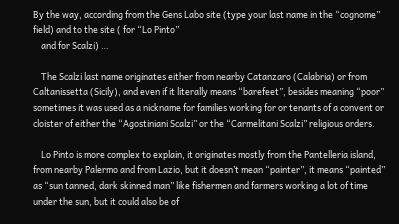By the way, according from the Gens Labo site (type your last name in the “cognome” field) and to the site ( for “Lo Pinto”
    and for Scalzi) …

    The Scalzi last name originates either from nearby Catanzaro (Calabria) or from Caltanissetta (Sicily), and even if it literally means “barefeet”, besides meaning “poor” sometimes it was used as a nickname for families working for or tenants of a convent or cloister of either the “Agostiniani Scalzi” or the “Carmelitani Scalzi” religious orders.

    Lo Pinto is more complex to explain, it originates mostly from the Pantelleria island, from nearby Palermo and from Lazio, but it doesn’t mean “painter”, it means “painted” as “sun tanned, dark skinned man” like fishermen and farmers working a lot of time under the sun, but it could also be of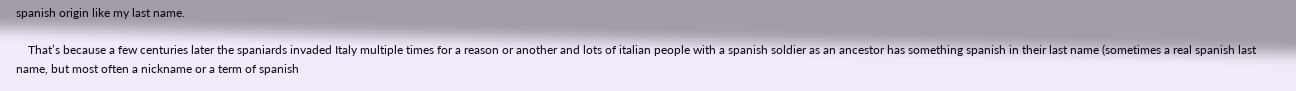spanish origin like my last name.

    That’s because a few centuries later the spaniards invaded Italy multiple times for a reason or another and lots of italian people with a spanish soldier as an ancestor has something spanish in their last name (sometimes a real spanish last name, but most often a nickname or a term of spanish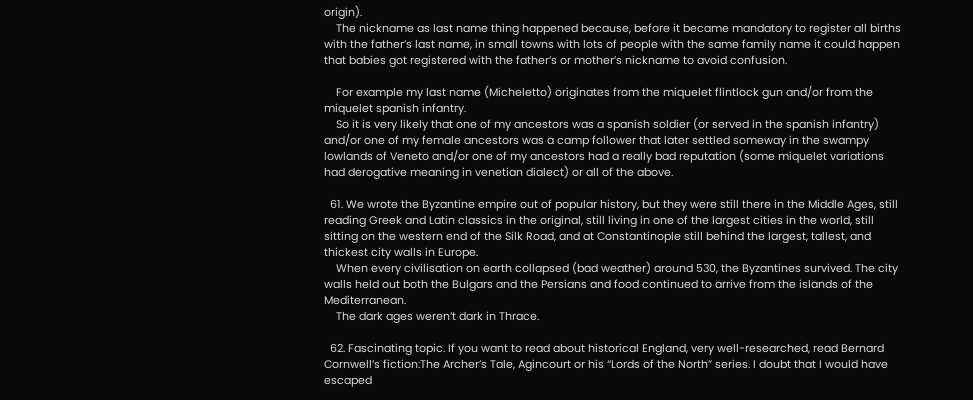origin).
    The nickname as last name thing happened because, before it became mandatory to register all births with the father’s last name, in small towns with lots of people with the same family name it could happen that babies got registered with the father’s or mother’s nickname to avoid confusion.

    For example my last name (Micheletto) originates from the miquelet flintlock gun and/or from the miquelet spanish infantry.
    So it is very likely that one of my ancestors was a spanish soldier (or served in the spanish infantry) and/or one of my female ancestors was a camp follower that later settled someway in the swampy lowlands of Veneto and/or one of my ancestors had a really bad reputation (some miquelet variations had derogative meaning in venetian dialect) or all of the above.

  61. We wrote the Byzantine empire out of popular history, but they were still there in the Middle Ages, still reading Greek and Latin classics in the original, still living in one of the largest cities in the world, still sitting on the western end of the Silk Road, and at Constantinople still behind the largest, tallest, and thickest city walls in Europe.
    When every civilisation on earth collapsed (bad weather) around 530, the Byzantines survived. The city walls held out both the Bulgars and the Persians and food continued to arrive from the islands of the Mediterranean.
    The dark ages weren’t dark in Thrace.

  62. Fascinating topic. If you want to read about historical England, very well-researched, read Bernard Cornwell’s fiction:The Archer’s Tale, Agincourt or his “Lords of the North” series. I doubt that I would have escaped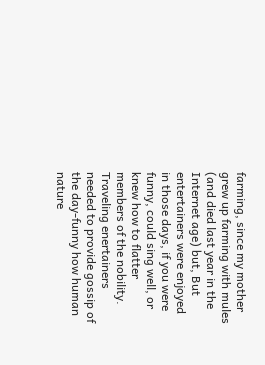farming, since my mother grew up farming with mules (and died last year in the Internet age) but, But entertainers were enjoyed in those days, if you were funny, could sing well, or knew how to flatter members of the nobility. Traveling enertainers needed to provide gossip of the day-funny how human nature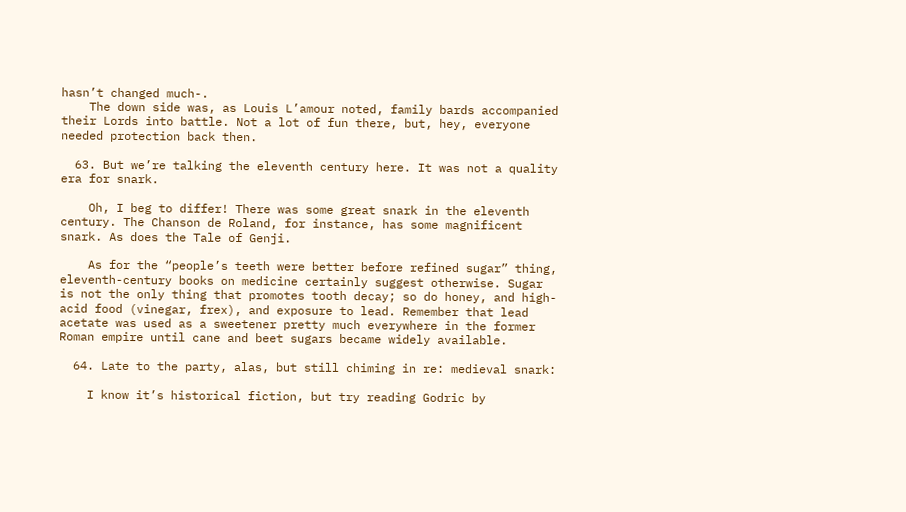hasn’t changed much-.
    The down side was, as Louis L’amour noted, family bards accompanied their Lords into battle. Not a lot of fun there, but, hey, everyone needed protection back then.

  63. But we’re talking the eleventh century here. It was not a quality era for snark.

    Oh, I beg to differ! There was some great snark in the eleventh century. The Chanson de Roland, for instance, has some magnificent snark. As does the Tale of Genji.

    As for the “people’s teeth were better before refined sugar” thing, eleventh-century books on medicine certainly suggest otherwise. Sugar is not the only thing that promotes tooth decay; so do honey, and high-acid food (vinegar, frex), and exposure to lead. Remember that lead acetate was used as a sweetener pretty much everywhere in the former Roman empire until cane and beet sugars became widely available.

  64. Late to the party, alas, but still chiming in re: medieval snark:

    I know it’s historical fiction, but try reading Godric by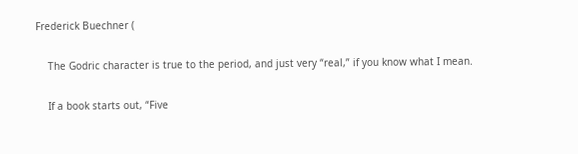Frederick Buechner (

    The Godric character is true to the period, and just very “real,” if you know what I mean.

    If a book starts out, “Five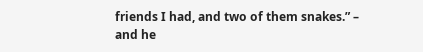friends I had, and two of them snakes.” – and he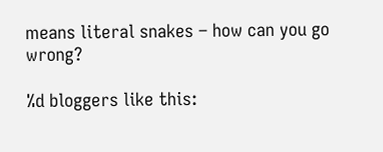means literal snakes – how can you go wrong?

%d bloggers like this: